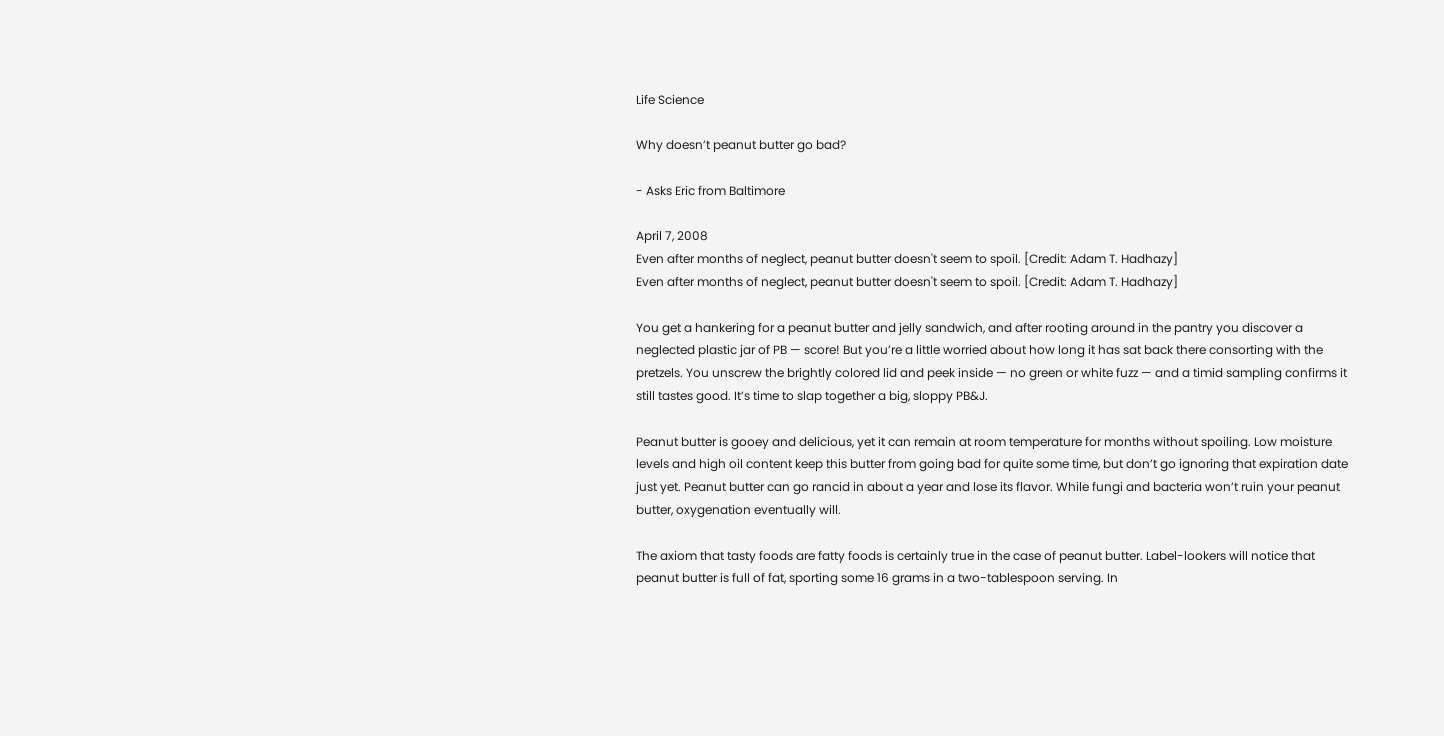Life Science

Why doesn’t peanut butter go bad?

- Asks Eric from Baltimore

April 7, 2008
Even after months of neglect, peanut butter doesn't seem to spoil. [Credit: Adam T. Hadhazy]
Even after months of neglect, peanut butter doesn't seem to spoil. [Credit: Adam T. Hadhazy]

You get a hankering for a peanut butter and jelly sandwich, and after rooting around in the pantry you discover a neglected plastic jar of PB — score! But you’re a little worried about how long it has sat back there consorting with the pretzels. You unscrew the brightly colored lid and peek inside — no green or white fuzz — and a timid sampling confirms it still tastes good. It’s time to slap together a big, sloppy PB&J.

Peanut butter is gooey and delicious, yet it can remain at room temperature for months without spoiling. Low moisture levels and high oil content keep this butter from going bad for quite some time, but don’t go ignoring that expiration date just yet. Peanut butter can go rancid in about a year and lose its flavor. While fungi and bacteria won’t ruin your peanut butter, oxygenation eventually will.

The axiom that tasty foods are fatty foods is certainly true in the case of peanut butter. Label-lookers will notice that peanut butter is full of fat, sporting some 16 grams in a two-tablespoon serving. In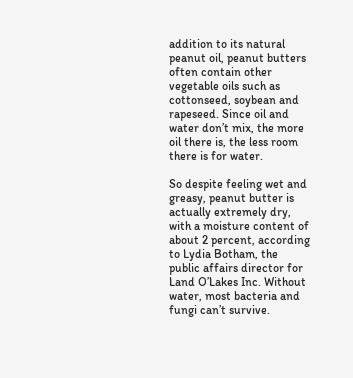addition to its natural peanut oil, peanut butters often contain other vegetable oils such as cottonseed, soybean and rapeseed. Since oil and water don’t mix, the more oil there is, the less room there is for water.

So despite feeling wet and greasy, peanut butter is actually extremely dry, with a moisture content of about 2 percent, according to Lydia Botham, the public affairs director for Land O’Lakes Inc. Without water, most bacteria and fungi can’t survive.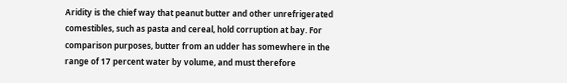Aridity is the chief way that peanut butter and other unrefrigerated comestibles, such as pasta and cereal, hold corruption at bay. For comparison purposes, butter from an udder has somewhere in the range of 17 percent water by volume, and must therefore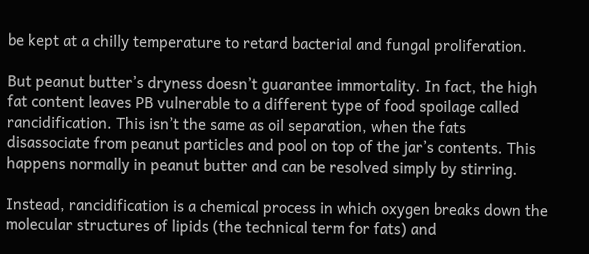be kept at a chilly temperature to retard bacterial and fungal proliferation.

But peanut butter’s dryness doesn’t guarantee immortality. In fact, the high fat content leaves PB vulnerable to a different type of food spoilage called rancidification. This isn’t the same as oil separation, when the fats disassociate from peanut particles and pool on top of the jar’s contents. This happens normally in peanut butter and can be resolved simply by stirring.

Instead, rancidification is a chemical process in which oxygen breaks down the molecular structures of lipids (the technical term for fats) and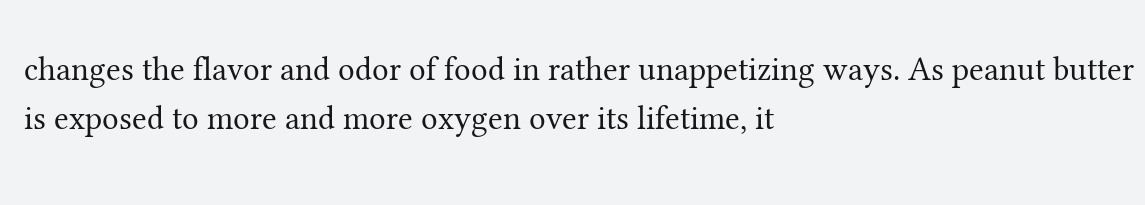changes the flavor and odor of food in rather unappetizing ways. As peanut butter is exposed to more and more oxygen over its lifetime, it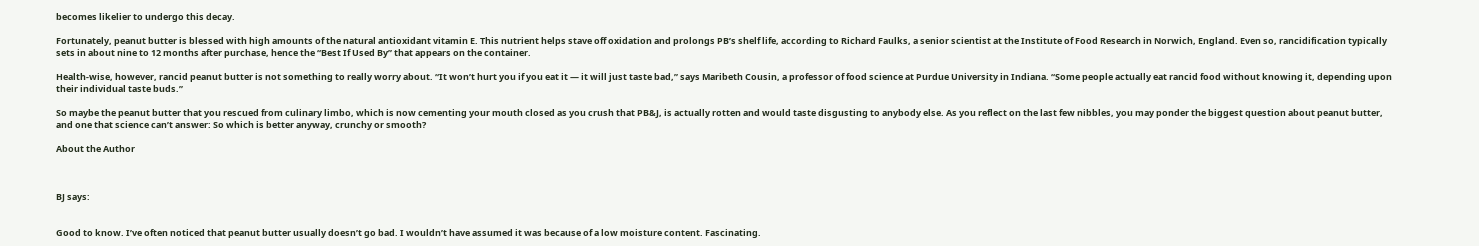becomes likelier to undergo this decay.

Fortunately, peanut butter is blessed with high amounts of the natural antioxidant vitamin E. This nutrient helps stave off oxidation and prolongs PB’s shelf life, according to Richard Faulks, a senior scientist at the Institute of Food Research in Norwich, England. Even so, rancidification typically sets in about nine to 12 months after purchase, hence the “Best If Used By” that appears on the container.

Health-wise, however, rancid peanut butter is not something to really worry about. “It won’t hurt you if you eat it — it will just taste bad,” says Maribeth Cousin, a professor of food science at Purdue University in Indiana. “Some people actually eat rancid food without knowing it, depending upon their individual taste buds.”

So maybe the peanut butter that you rescued from culinary limbo, which is now cementing your mouth closed as you crush that PB&J, is actually rotten and would taste disgusting to anybody else. As you reflect on the last few nibbles, you may ponder the biggest question about peanut butter, and one that science can’t answer: So which is better anyway, crunchy or smooth?

About the Author



BJ says:


Good to know. I’ve often noticed that peanut butter usually doesn’t go bad. I wouldn’t have assumed it was because of a low moisture content. Fascinating.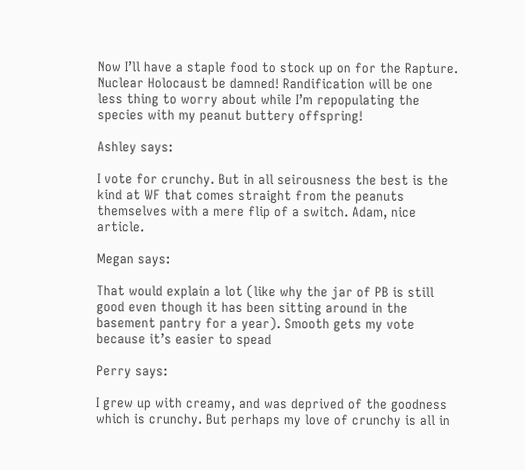Now I’ll have a staple food to stock up on for the Rapture. Nuclear Holocaust be damned! Randification will be one less thing to worry about while I’m repopulating the species with my peanut buttery offspring!

Ashley says:

I vote for crunchy. But in all seirousness the best is the kind at WF that comes straight from the peanuts themselves with a mere flip of a switch. Adam, nice article.

Megan says:

That would explain a lot (like why the jar of PB is still good even though it has been sitting around in the basement pantry for a year). Smooth gets my vote because it’s easier to spead

Perry says:

I grew up with creamy, and was deprived of the goodness which is crunchy. But perhaps my love of crunchy is all in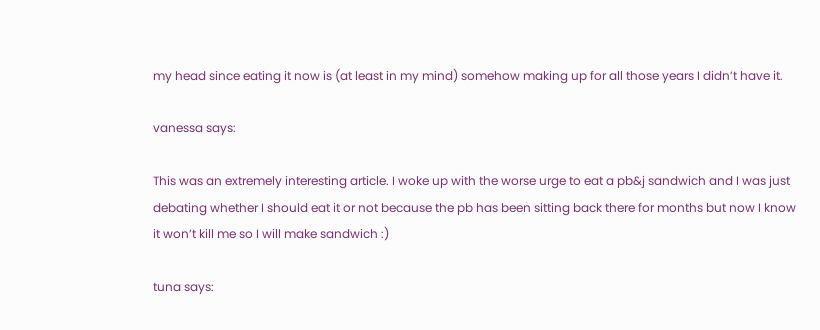my head since eating it now is (at least in my mind) somehow making up for all those years I didn’t have it.

vanessa says:

This was an extremely interesting article. I woke up with the worse urge to eat a pb&j sandwich and I was just debating whether I should eat it or not because the pb has been sitting back there for months but now I know it won’t kill me so I will make sandwich :)

tuna says: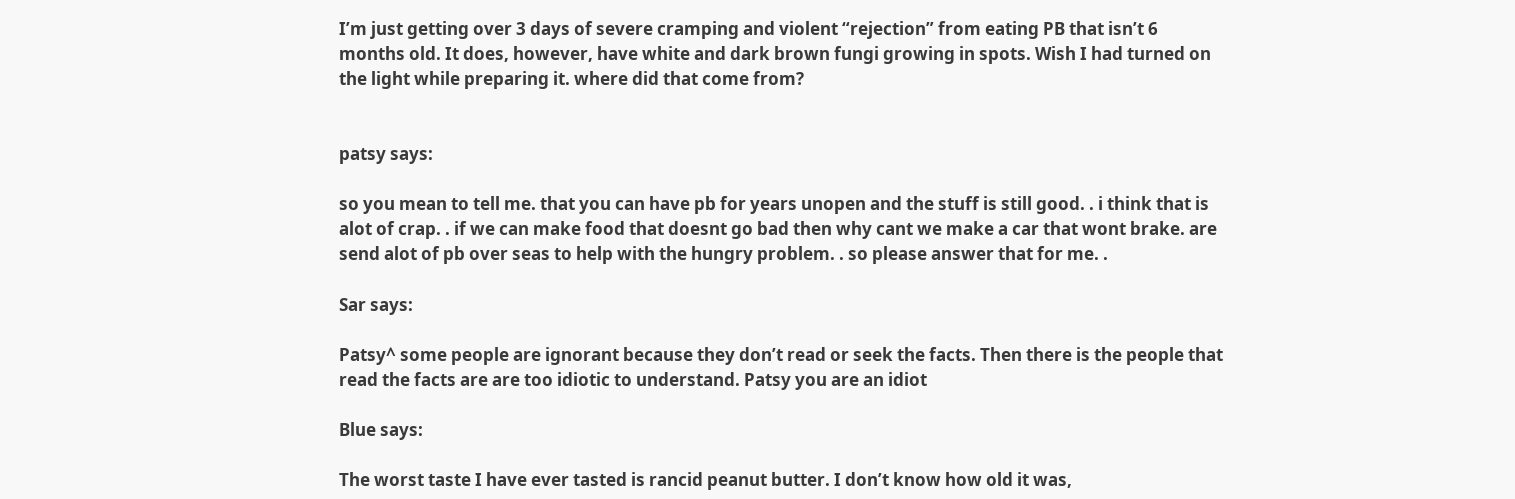I’m just getting over 3 days of severe cramping and violent “rejection” from eating PB that isn’t 6 months old. It does, however, have white and dark brown fungi growing in spots. Wish I had turned on the light while preparing it. where did that come from?


patsy says:

so you mean to tell me. that you can have pb for years unopen and the stuff is still good. . i think that is alot of crap. . if we can make food that doesnt go bad then why cant we make a car that wont brake. are send alot of pb over seas to help with the hungry problem. . so please answer that for me. .

Sar says:

Patsy^ some people are ignorant because they don’t read or seek the facts. Then there is the people that read the facts are are too idiotic to understand. Patsy you are an idiot

Blue says:

The worst taste I have ever tasted is rancid peanut butter. I don’t know how old it was,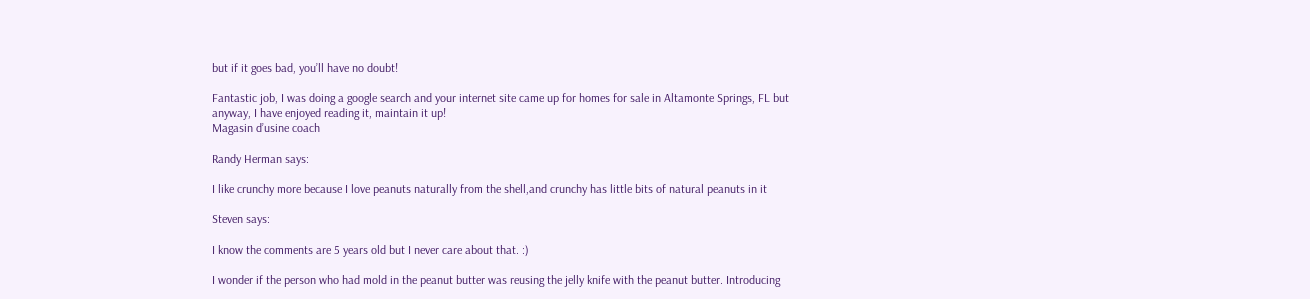but if it goes bad, you’ll have no doubt!

Fantastic job, I was doing a google search and your internet site came up for homes for sale in Altamonte Springs, FL but anyway, I have enjoyed reading it, maintain it up!
Magasin d’usine coach

Randy Herman says:

I like crunchy more because I love peanuts naturally from the shell,and crunchy has little bits of natural peanuts in it

Steven says:

I know the comments are 5 years old but I never care about that. :)

I wonder if the person who had mold in the peanut butter was reusing the jelly knife with the peanut butter. Introducing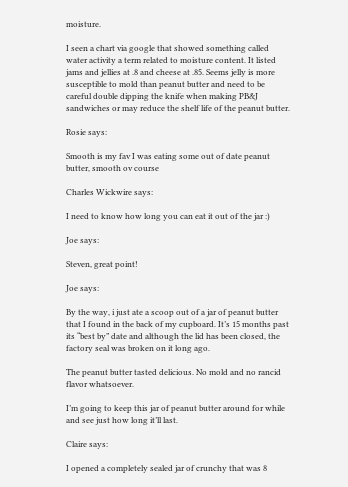moisture.

I seen a chart via google that showed something called water activity a term related to moisture content. It listed jams and jellies at .8 and cheese at .85. Seems jelly is more susceptible to mold than peanut butter and need to be careful double dipping the knife when making PB&J sandwiches or may reduce the shelf life of the peanut butter.

Rosie says:

Smooth is my fav I was eating some out of date peanut butter, smooth ov course

Charles Wickwire says:

I need to know how long you can eat it out of the jar :)

Joe says:

Steven, great point!

Joe says:

By the way, i just ate a scoop out of a jar of peanut butter that I found in the back of my cupboard. It’s 15 months past its “best by” date and although the lid has been closed, the factory seal was broken on it long ago.

The peanut butter tasted delicious. No mold and no rancid flavor whatsoever.

I’m going to keep this jar of peanut butter around for while and see just how long it’ll last.

Claire says:

I opened a completely sealed jar of crunchy that was 8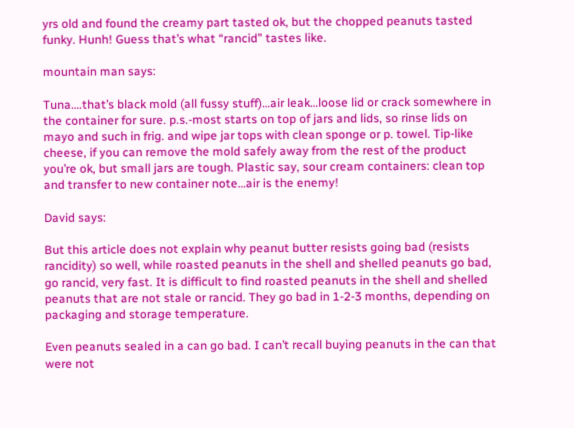yrs old and found the creamy part tasted ok, but the chopped peanuts tasted funky. Hunh! Guess that’s what “rancid” tastes like.

mountain man says:

Tuna….that’s black mold (all fussy stuff)…air leak…loose lid or crack somewhere in the container for sure. p.s.-most starts on top of jars and lids, so rinse lids on mayo and such in frig. and wipe jar tops with clean sponge or p. towel. Tip-like cheese, if you can remove the mold safely away from the rest of the product you’re ok, but small jars are tough. Plastic say, sour cream containers: clean top and transfer to new container note…air is the enemy!

David says:

But this article does not explain why peanut butter resists going bad (resists rancidity) so well, while roasted peanuts in the shell and shelled peanuts go bad, go rancid, very fast. It is difficult to find roasted peanuts in the shell and shelled peanuts that are not stale or rancid. They go bad in 1-2-3 months, depending on packaging and storage temperature.

Even peanuts sealed in a can go bad. I can’t recall buying peanuts in the can that were not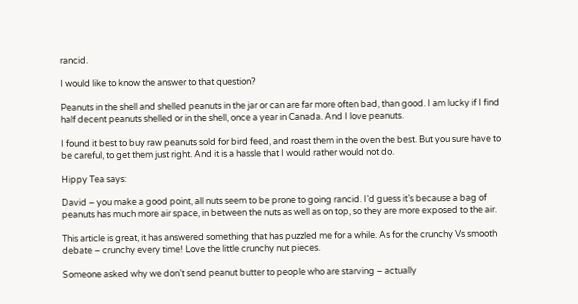rancid.

I would like to know the answer to that question?

Peanuts in the shell and shelled peanuts in the jar or can are far more often bad, than good. I am lucky if I find half decent peanuts shelled or in the shell, once a year in Canada. And I love peanuts.

I found it best to buy raw peanuts sold for bird feed, and roast them in the oven the best. But you sure have to be careful, to get them just right. And it is a hassle that I would rather would not do.

Hippy Tea says:

David – you make a good point, all nuts seem to be prone to going rancid. I’d guess it’s because a bag of peanuts has much more air space, in between the nuts as well as on top, so they are more exposed to the air.

This article is great, it has answered something that has puzzled me for a while. As for the crunchy Vs smooth debate – crunchy every time! Love the little crunchy nut pieces.

Someone asked why we don’t send peanut butter to people who are starving – actually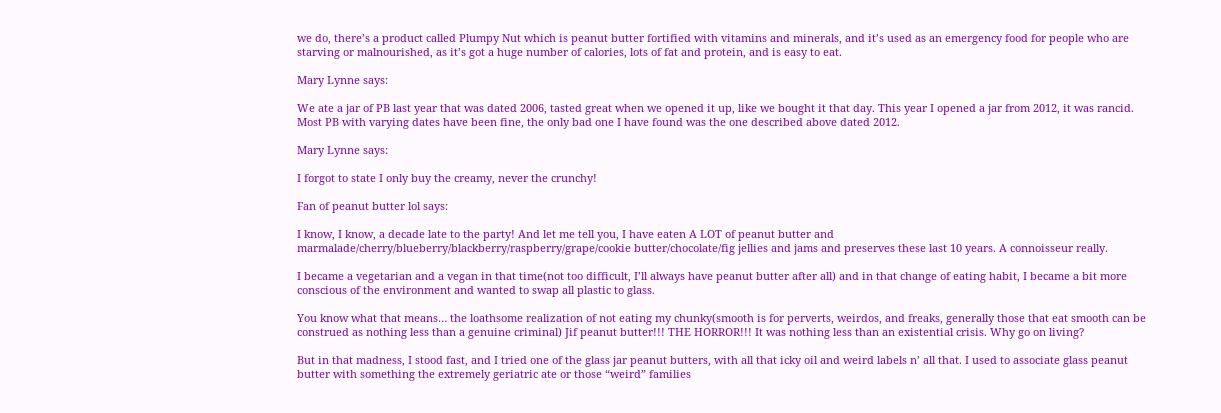we do, there’s a product called Plumpy Nut which is peanut butter fortified with vitamins and minerals, and it’s used as an emergency food for people who are starving or malnourished, as it’s got a huge number of calories, lots of fat and protein, and is easy to eat.

Mary Lynne says:

We ate a jar of PB last year that was dated 2006, tasted great when we opened it up, like we bought it that day. This year I opened a jar from 2012, it was rancid. Most PB with varying dates have been fine, the only bad one I have found was the one described above dated 2012.

Mary Lynne says:

I forgot to state I only buy the creamy, never the crunchy!

Fan of peanut butter lol says:

I know, I know, a decade late to the party! And let me tell you, I have eaten A LOT of peanut butter and marmalade/cherry/blueberry/blackberry/raspberry/grape/cookie butter/chocolate/fig jellies and jams and preserves these last 10 years. A connoisseur really.

I became a vegetarian and a vegan in that time(not too difficult, I’ll always have peanut butter after all) and in that change of eating habit, I became a bit more conscious of the environment and wanted to swap all plastic to glass.

You know what that means… the loathsome realization of not eating my chunky(smooth is for perverts, weirdos, and freaks, generally those that eat smooth can be construed as nothing less than a genuine criminal) Jif peanut butter!!! THE HORROR!!! It was nothing less than an existential crisis. Why go on living?

But in that madness, I stood fast, and I tried one of the glass jar peanut butters, with all that icky oil and weird labels n’ all that. I used to associate glass peanut butter with something the extremely geriatric ate or those “weird” families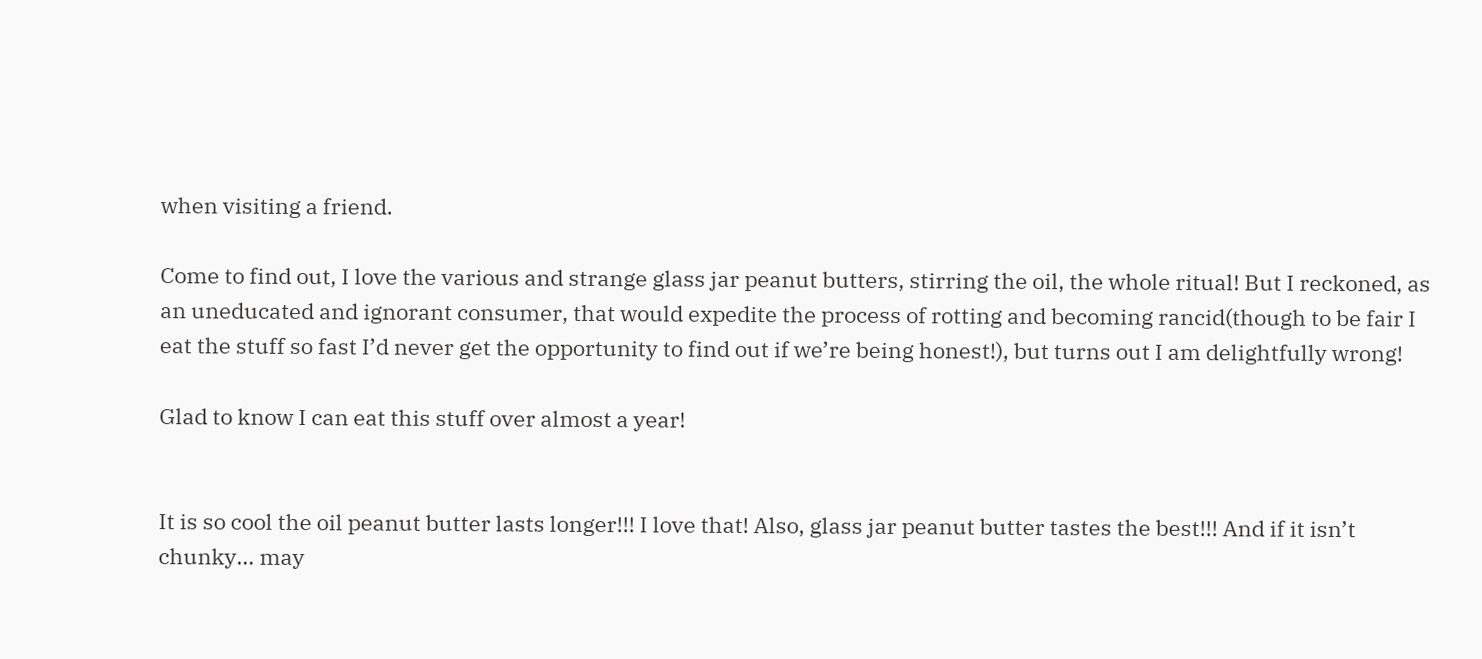when visiting a friend.

Come to find out, I love the various and strange glass jar peanut butters, stirring the oil, the whole ritual! But I reckoned, as an uneducated and ignorant consumer, that would expedite the process of rotting and becoming rancid(though to be fair I eat the stuff so fast I’d never get the opportunity to find out if we’re being honest!), but turns out I am delightfully wrong!

Glad to know I can eat this stuff over almost a year!


It is so cool the oil peanut butter lasts longer!!! I love that! Also, glass jar peanut butter tastes the best!!! And if it isn’t chunky… may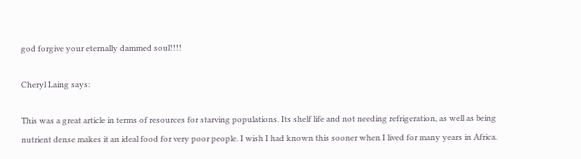god forgive your eternally dammed soul!!!!

Cheryl Laing says:

This was a great article in terms of resources for starving populations. Its shelf life and not needing refrigeration, as well as being nutrient dense makes it an ideal food for very poor people. I wish I had known this sooner when I lived for many years in Africa.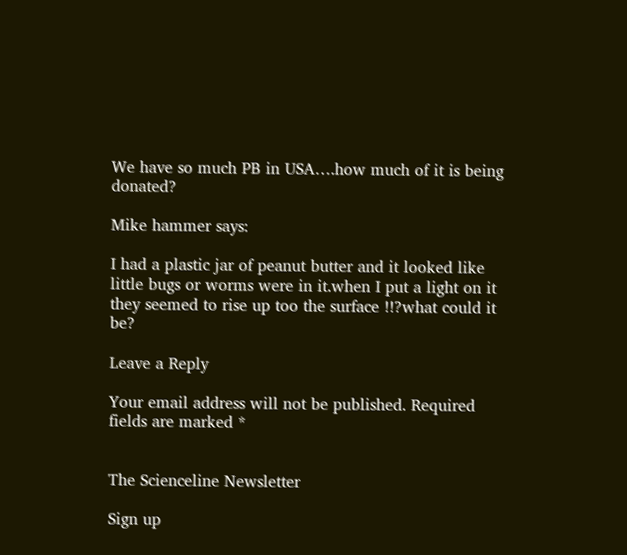We have so much PB in USA….how much of it is being donated?

Mike hammer says:

I had a plastic jar of peanut butter and it looked like little bugs or worms were in it.when I put a light on it they seemed to rise up too the surface !!?what could it be?

Leave a Reply

Your email address will not be published. Required fields are marked *


The Scienceline Newsletter

Sign up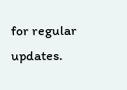for regular updates.